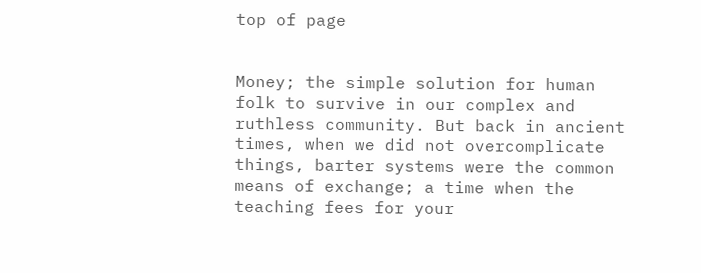top of page


Money; the simple solution for human folk to survive in our complex and ruthless community. But back in ancient times, when we did not overcomplicate things, barter systems were the common means of exchange; a time when the teaching fees for your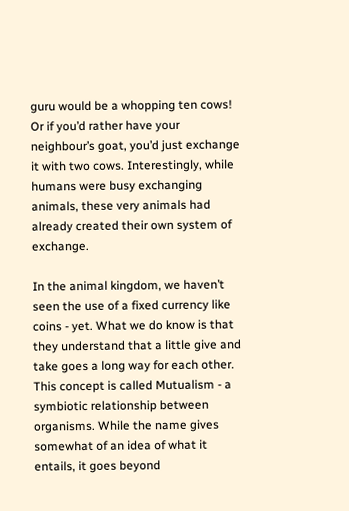guru would be a whopping ten cows! Or if you’d rather have your neighbour’s goat, you’d just exchange it with two cows. Interestingly, while humans were busy exchanging animals, these very animals had already created their own system of exchange.

In the animal kingdom, we haven’t seen the use of a fixed currency like coins - yet. What we do know is that they understand that a little give and take goes a long way for each other. This concept is called Mutualism - a symbiotic relationship between organisms. While the name gives somewhat of an idea of what it entails, it goes beyond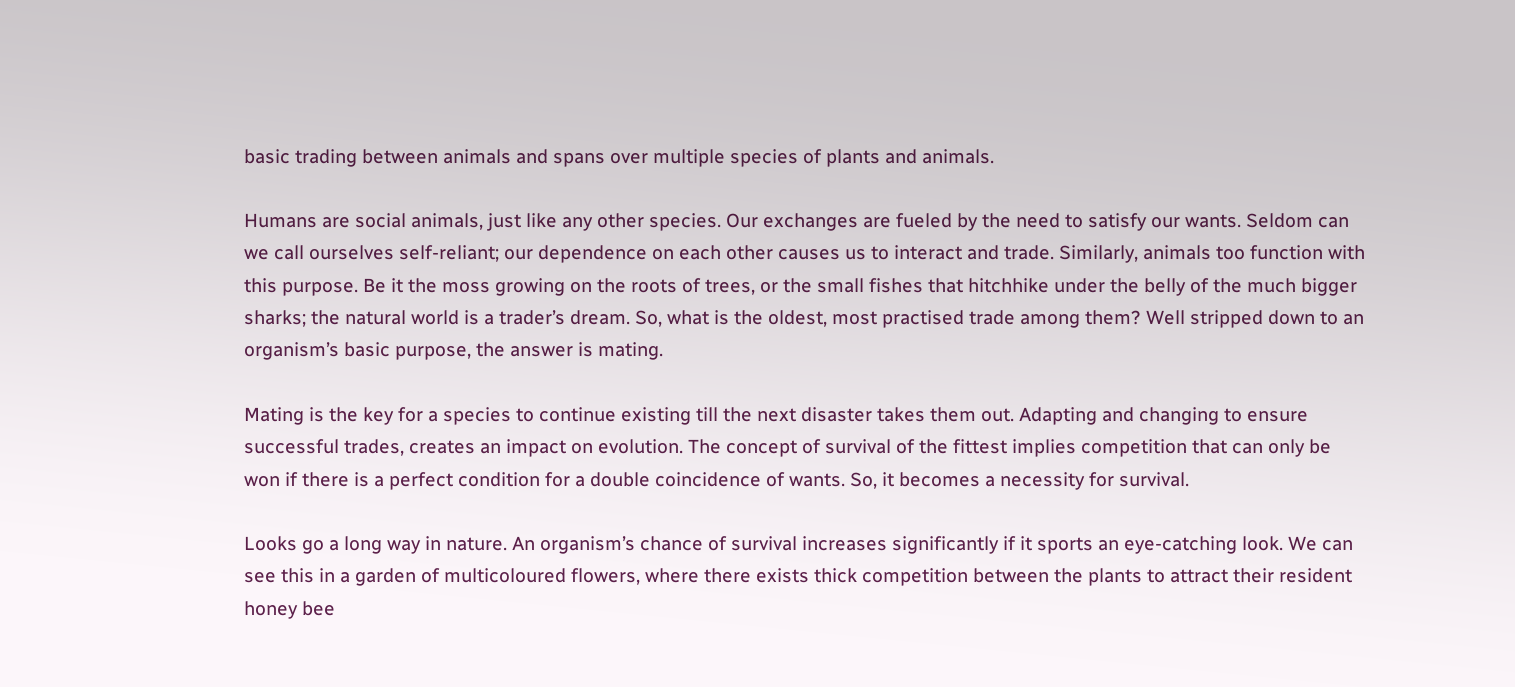basic trading between animals and spans over multiple species of plants and animals.

Humans are social animals, just like any other species. Our exchanges are fueled by the need to satisfy our wants. Seldom can we call ourselves self-reliant; our dependence on each other causes us to interact and trade. Similarly, animals too function with this purpose. Be it the moss growing on the roots of trees, or the small fishes that hitchhike under the belly of the much bigger sharks; the natural world is a trader’s dream. So, what is the oldest, most practised trade among them? Well stripped down to an organism’s basic purpose, the answer is mating.

Mating is the key for a species to continue existing till the next disaster takes them out. Adapting and changing to ensure successful trades, creates an impact on evolution. The concept of survival of the fittest implies competition that can only be won if there is a perfect condition for a double coincidence of wants. So, it becomes a necessity for survival.

Looks go a long way in nature. An organism’s chance of survival increases significantly if it sports an eye-catching look. We can see this in a garden of multicoloured flowers, where there exists thick competition between the plants to attract their resident honey bee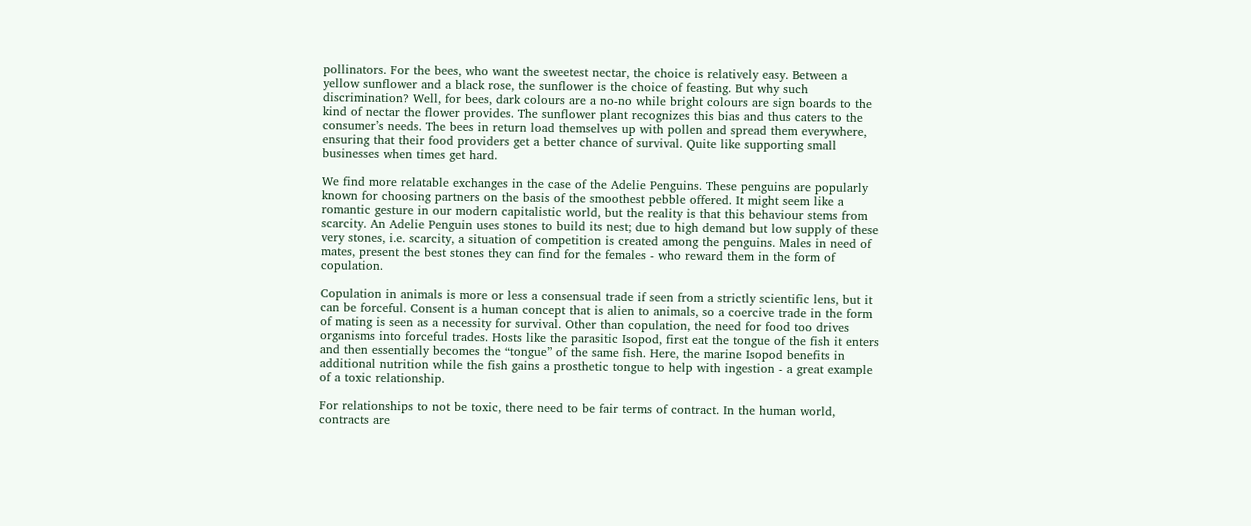pollinators. For the bees, who want the sweetest nectar, the choice is relatively easy. Between a yellow sunflower and a black rose, the sunflower is the choice of feasting. But why such discrimination? Well, for bees, dark colours are a no-no while bright colours are sign boards to the kind of nectar the flower provides. The sunflower plant recognizes this bias and thus caters to the consumer’s needs. The bees in return load themselves up with pollen and spread them everywhere, ensuring that their food providers get a better chance of survival. Quite like supporting small businesses when times get hard.

We find more relatable exchanges in the case of the Adelie Penguins. These penguins are popularly known for choosing partners on the basis of the smoothest pebble offered. It might seem like a romantic gesture in our modern capitalistic world, but the reality is that this behaviour stems from scarcity. An Adelie Penguin uses stones to build its nest; due to high demand but low supply of these very stones, i.e. scarcity, a situation of competition is created among the penguins. Males in need of mates, present the best stones they can find for the females - who reward them in the form of copulation.

Copulation in animals is more or less a consensual trade if seen from a strictly scientific lens, but it can be forceful. Consent is a human concept that is alien to animals, so a coercive trade in the form of mating is seen as a necessity for survival. Other than copulation, the need for food too drives organisms into forceful trades. Hosts like the parasitic Isopod, first eat the tongue of the fish it enters and then essentially becomes the “tongue” of the same fish. Here, the marine Isopod benefits in additional nutrition while the fish gains a prosthetic tongue to help with ingestion - a great example of a toxic relationship.

For relationships to not be toxic, there need to be fair terms of contract. In the human world, contracts are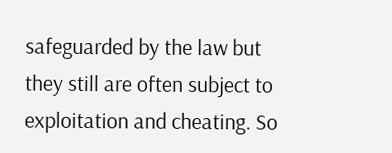safeguarded by the law but they still are often subject to exploitation and cheating. So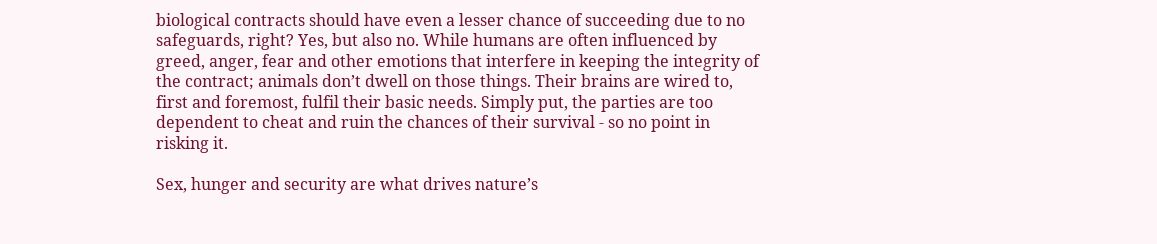biological contracts should have even a lesser chance of succeeding due to no safeguards, right? Yes, but also no. While humans are often influenced by greed, anger, fear and other emotions that interfere in keeping the integrity of the contract; animals don’t dwell on those things. Their brains are wired to, first and foremost, fulfil their basic needs. Simply put, the parties are too dependent to cheat and ruin the chances of their survival - so no point in risking it.

Sex, hunger and security are what drives nature’s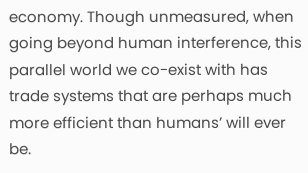economy. Though unmeasured, when going beyond human interference, this parallel world we co-exist with has trade systems that are perhaps much more efficient than humans’ will ever be.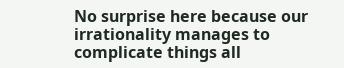No surprise here because our irrationality manages to complicate things all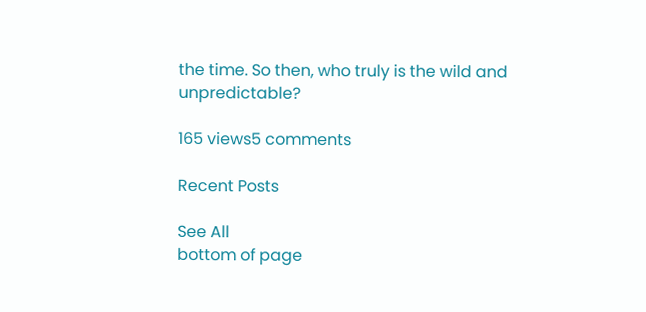the time. So then, who truly is the wild and unpredictable?

165 views5 comments

Recent Posts

See All
bottom of page